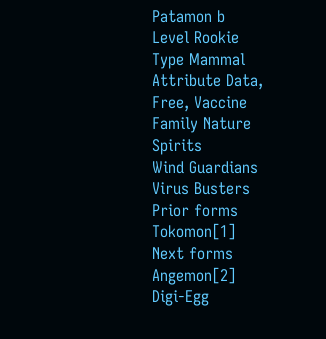Patamon b
Level Rookie
Type Mammal
Attribute Data, Free, Vaccine
Family Nature Spirits
Wind Guardians
Virus Busters
Prior forms Tokomon[1]
Next forms Angemon[2]
Digi-Egg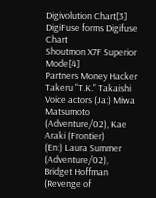Digivolution Chart[3]
DigiFuse forms Digifuse Chart
Shoutmon X7F Superior Mode[4]
Partners Money Hacker
Takeru "T.K." Takaishi
Voice actors (Ja:) Miwa Matsumoto (Adventure/02), Kae Araki (Frontier)
(En:) Laura Summer (Adventure/02), Bridget Hoffman (Revenge of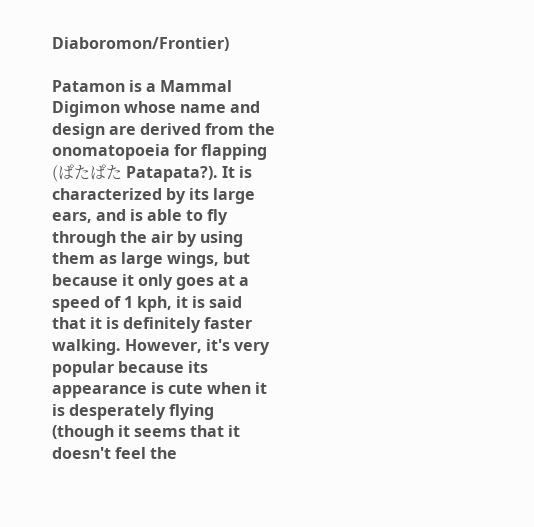Diaboromon/Frontier)

Patamon is a Mammal Digimon whose name and design are derived from the onomatopoeia for flapping (ぱたぱた Patapata?). It is characterized by its large ears, and is able to fly through the air by using them as large wings, but because it only goes at a speed of 1 kph, it is said that it is definitely faster walking. However, it's very popular because its appearance is cute when it is desperately flying (though it seems that it doesn't feel the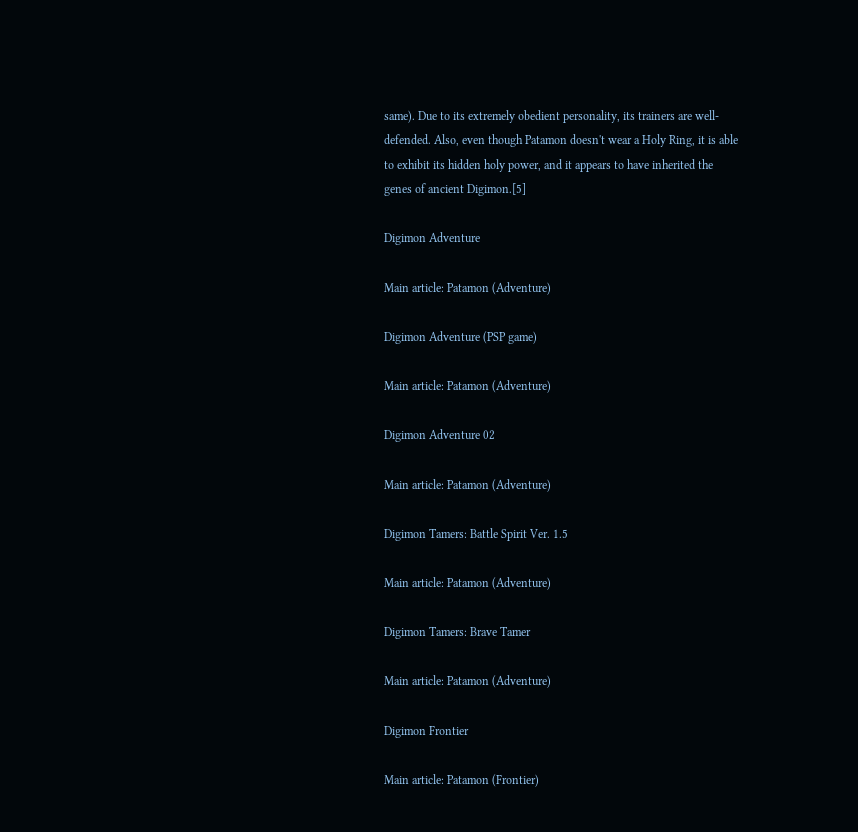same). Due to its extremely obedient personality, its trainers are well-defended. Also, even though Patamon doesn't wear a Holy Ring, it is able to exhibit its hidden holy power, and it appears to have inherited the genes of ancient Digimon.[5]

Digimon Adventure

Main article: Patamon (Adventure)

Digimon Adventure (PSP game)

Main article: Patamon (Adventure)

Digimon Adventure 02

Main article: Patamon (Adventure)

Digimon Tamers: Battle Spirit Ver. 1.5

Main article: Patamon (Adventure)

Digimon Tamers: Brave Tamer

Main article: Patamon (Adventure)

Digimon Frontier

Main article: Patamon (Frontier)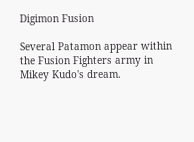Digimon Fusion

Several Patamon appear within the Fusion Fighters army in Mikey Kudo's dream.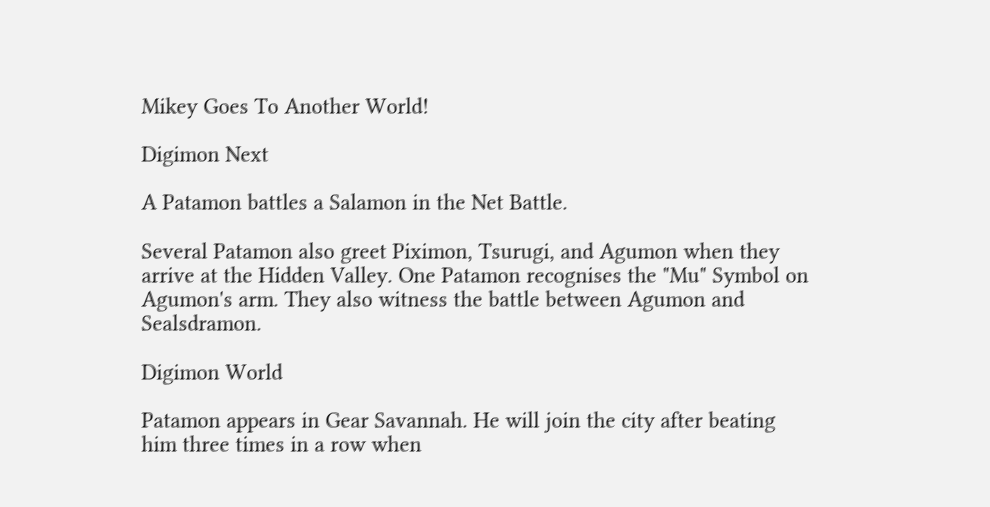Mikey Goes To Another World!

Digimon Next

A Patamon battles a Salamon in the Net Battle.

Several Patamon also greet Piximon, Tsurugi, and Agumon when they arrive at the Hidden Valley. One Patamon recognises the "Mu" Symbol on Agumon's arm. They also witness the battle between Agumon and Sealsdramon.

Digimon World

Patamon appears in Gear Savannah. He will join the city after beating him three times in a row when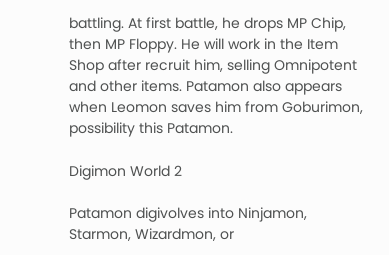battling. At first battle, he drops MP Chip, then MP Floppy. He will work in the Item Shop after recruit him, selling Omnipotent and other items. Patamon also appears when Leomon saves him from Goburimon, possibility this Patamon.

Digimon World 2

Patamon digivolves into Ninjamon, Starmon, Wizardmon, or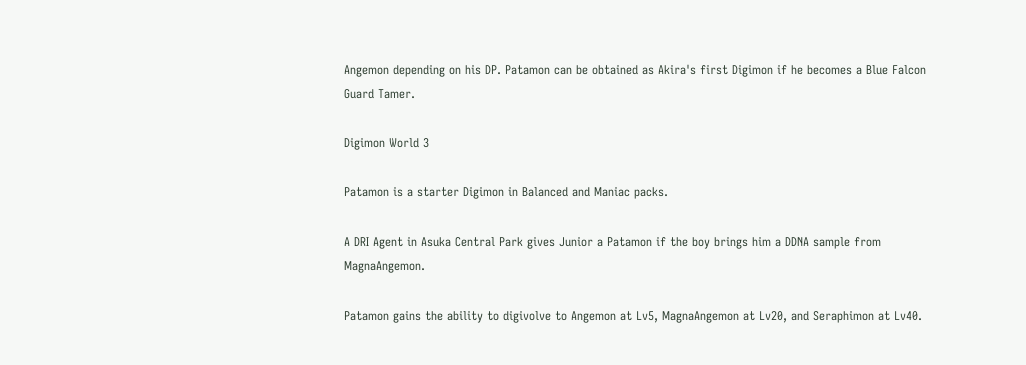Angemon depending on his DP. Patamon can be obtained as Akira's first Digimon if he becomes a Blue Falcon Guard Tamer.

Digimon World 3

Patamon is a starter Digimon in Balanced and Maniac packs.

A DRI Agent in Asuka Central Park gives Junior a Patamon if the boy brings him a DDNA sample from MagnaAngemon.

Patamon gains the ability to digivolve to Angemon at Lv5, MagnaAngemon at Lv20, and Seraphimon at Lv40.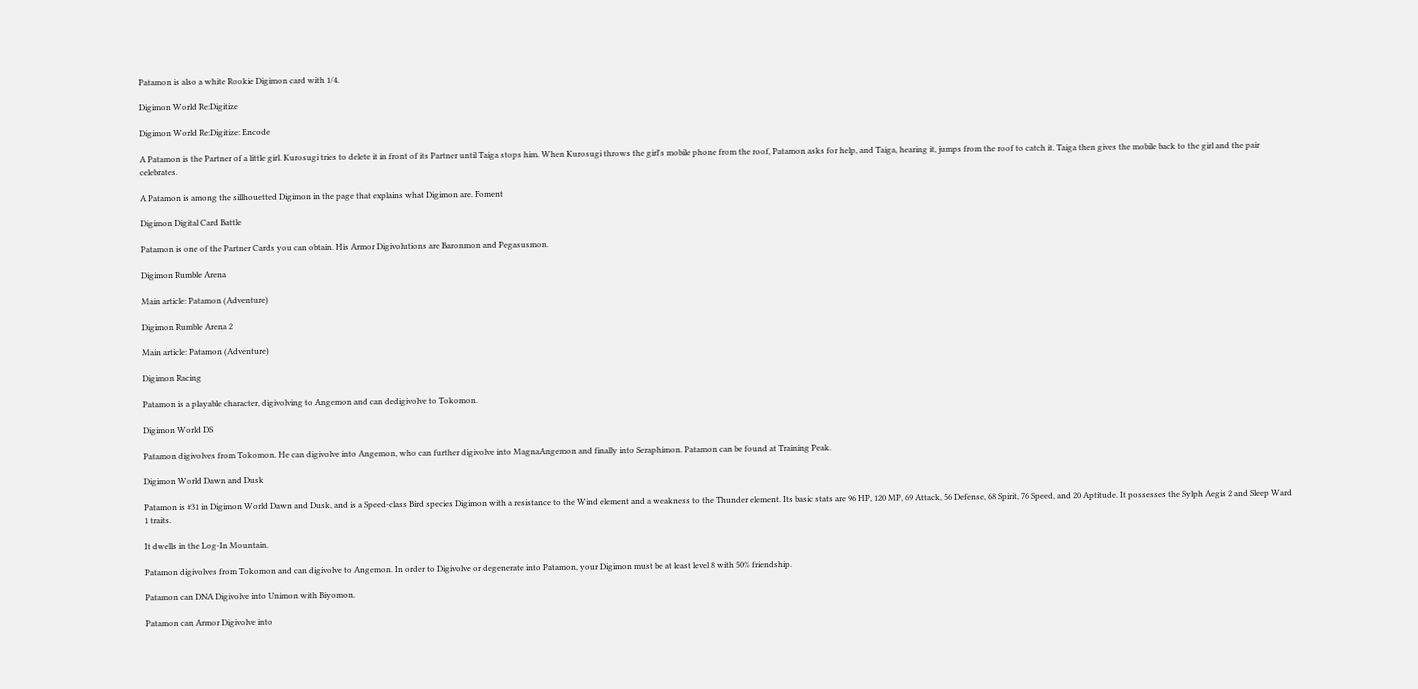Patamon is also a white Rookie Digimon card with 1/4.

Digimon World Re:Digitize

Digimon World Re:Digitize: Encode

A Patamon is the Partner of a little girl. Kurosugi tries to delete it in front of its Partner until Taiga stops him. When Kurosugi throws the girl's mobile phone from the roof, Patamon asks for help, and Taiga, hearing it, jumps from the roof to catch it. Taiga then gives the mobile back to the girl and the pair celebrates.

A Patamon is among the sillhouetted Digimon in the page that explains what Digimon are. Foment

Digimon Digital Card Battle

Patamon is one of the Partner Cards you can obtain. His Armor Digivolutions are Baronmon and Pegasusmon.

Digimon Rumble Arena

Main article: Patamon (Adventure)

Digimon Rumble Arena 2

Main article: Patamon (Adventure)

Digimon Racing

Patamon is a playable character, digivolving to Angemon and can dedigivolve to Tokomon.

Digimon World DS

Patamon digivolves from Tokomon. He can digivolve into Angemon, who can further digivolve into MagnaAngemon and finally into Seraphimon. Patamon can be found at Training Peak.

Digimon World Dawn and Dusk

Patamon is #31 in Digimon World Dawn and Dusk, and is a Speed-class Bird species Digimon with a resistance to the Wind element and a weakness to the Thunder element. Its basic stats are 96 HP, 120 MP, 69 Attack, 56 Defense, 68 Spirit, 76 Speed, and 20 Aptitude. It possesses the Sylph Aegis 2 and Sleep Ward 1 traits.

It dwells in the Log-In Mountain.

Patamon digivolves from Tokomon and can digivolve to Angemon. In order to Digivolve or degenerate into Patamon, your Digimon must be at least level 8 with 50% friendship.

Patamon can DNA Digivolve into Unimon with Biyomon.

Patamon can Armor Digivolve into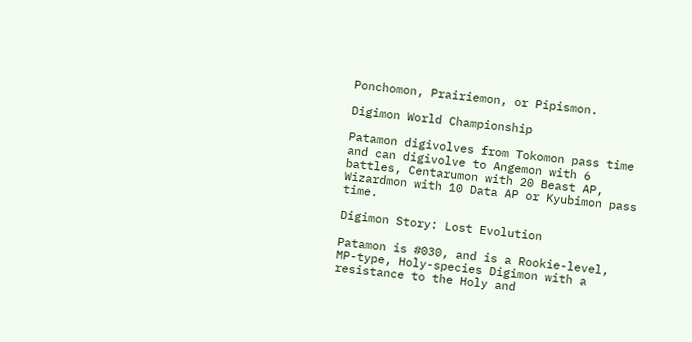Ponchomon, Prairiemon, or Pipismon.

Digimon World Championship

Patamon digivolves from Tokomon pass time and can digivolve to Angemon with 6 battles, Centarumon with 20 Beast AP, Wizardmon with 10 Data AP or Kyubimon pass time.

Digimon Story: Lost Evolution

Patamon is #030, and is a Rookie-level, MP-type, Holy-species Digimon with a resistance to the Holy and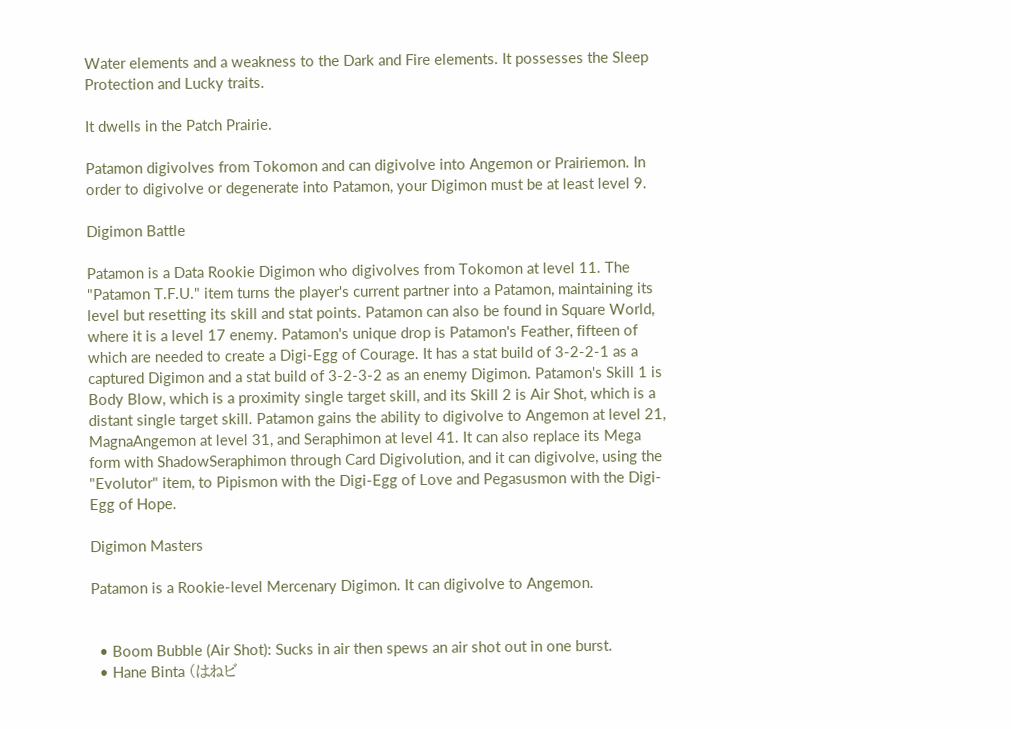Water elements and a weakness to the Dark and Fire elements. It possesses the Sleep Protection and Lucky traits.

It dwells in the Patch Prairie.

Patamon digivolves from Tokomon and can digivolve into Angemon or Prairiemon. In order to digivolve or degenerate into Patamon, your Digimon must be at least level 9.

Digimon Battle

Patamon is a Data Rookie Digimon who digivolves from Tokomon at level 11. The "Patamon T.F.U." item turns the player's current partner into a Patamon, maintaining its level but resetting its skill and stat points. Patamon can also be found in Square World, where it is a level 17 enemy. Patamon's unique drop is Patamon's Feather, fifteen of which are needed to create a Digi-Egg of Courage. It has a stat build of 3-2-2-1 as a captured Digimon and a stat build of 3-2-3-2 as an enemy Digimon. Patamon's Skill 1 is Body Blow, which is a proximity single target skill, and its Skill 2 is Air Shot, which is a distant single target skill. Patamon gains the ability to digivolve to Angemon at level 21, MagnaAngemon at level 31, and Seraphimon at level 41. It can also replace its Mega form with ShadowSeraphimon through Card Digivolution, and it can digivolve, using the "Evolutor" item, to Pipismon with the Digi-Egg of Love and Pegasusmon with the Digi-Egg of Hope.

Digimon Masters

Patamon is a Rookie-level Mercenary Digimon. It can digivolve to Angemon.


  • Boom Bubble (Air Shot): Sucks in air then spews an air shot out in one burst.
  • Hane Binta (はねビ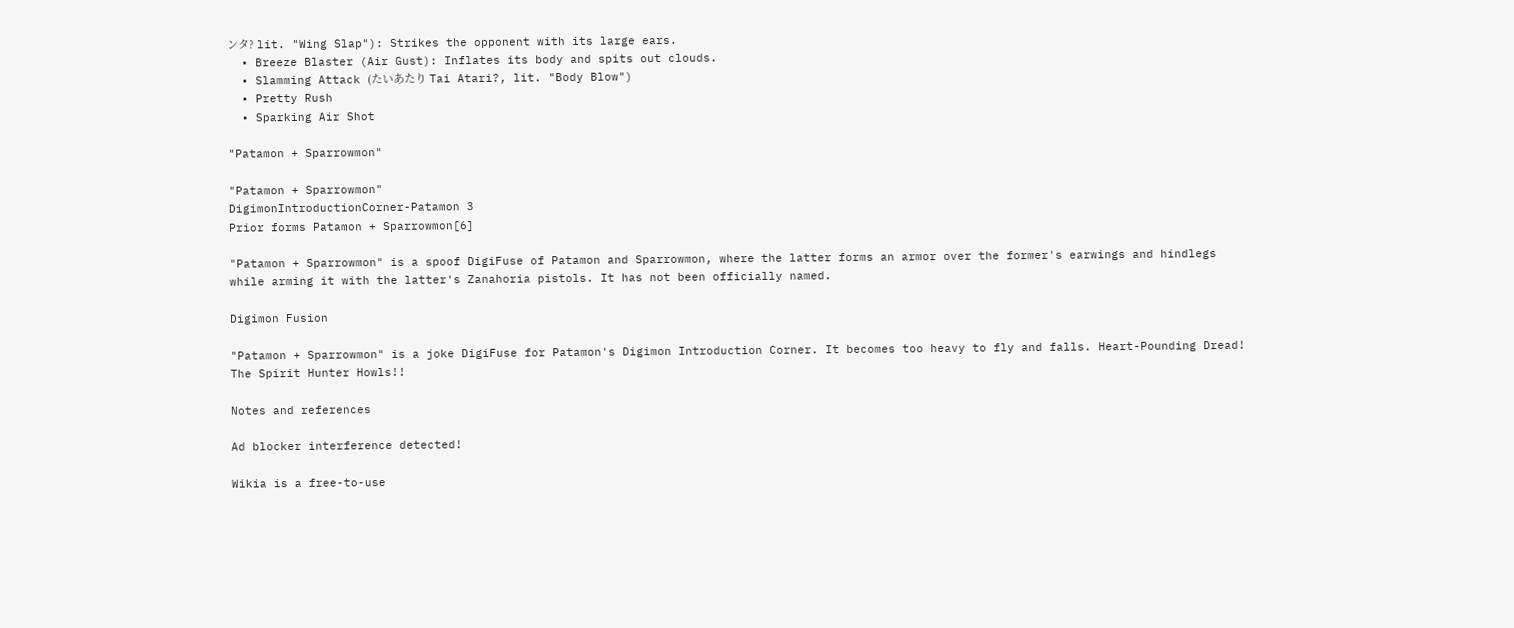ンタ? lit. "Wing Slap"): Strikes the opponent with its large ears.
  • Breeze Blaster (Air Gust): Inflates its body and spits out clouds.
  • Slamming Attack (たいあたり Tai Atari?, lit. "Body Blow")
  • Pretty Rush
  • Sparking Air Shot

"Patamon + Sparrowmon"

"Patamon + Sparrowmon"
DigimonIntroductionCorner-Patamon 3
Prior forms Patamon + Sparrowmon[6]

"Patamon + Sparrowmon" is a spoof DigiFuse of Patamon and Sparrowmon, where the latter forms an armor over the former's earwings and hindlegs while arming it with the latter's Zanahoria pistols. It has not been officially named.

Digimon Fusion

"Patamon + Sparrowmon" is a joke DigiFuse for Patamon's Digimon Introduction Corner. It becomes too heavy to fly and falls. Heart-Pounding Dread! The Spirit Hunter Howls!!

Notes and references

Ad blocker interference detected!

Wikia is a free-to-use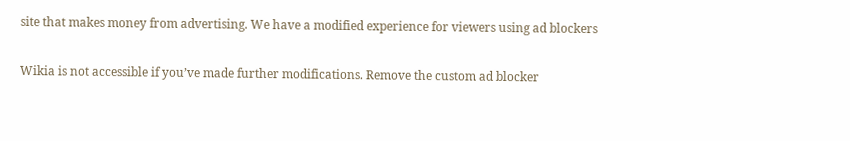site that makes money from advertising. We have a modified experience for viewers using ad blockers

Wikia is not accessible if you’ve made further modifications. Remove the custom ad blocker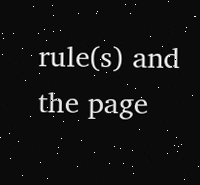rule(s) and the page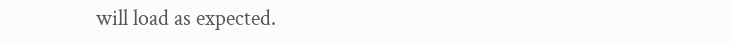will load as expected.